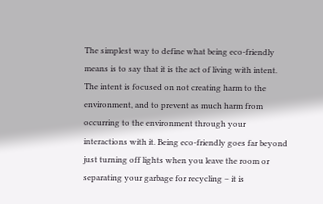The simplest way to define what being eco-friendly means is to say that it is the act of living with intent. The intent is focused on not creating harm to the environment, and to prevent as much harm from occurring to the environment through your interactions with it. Being eco-friendly goes far beyond just turning off lights when you leave the room or separating your garbage for recycling – it is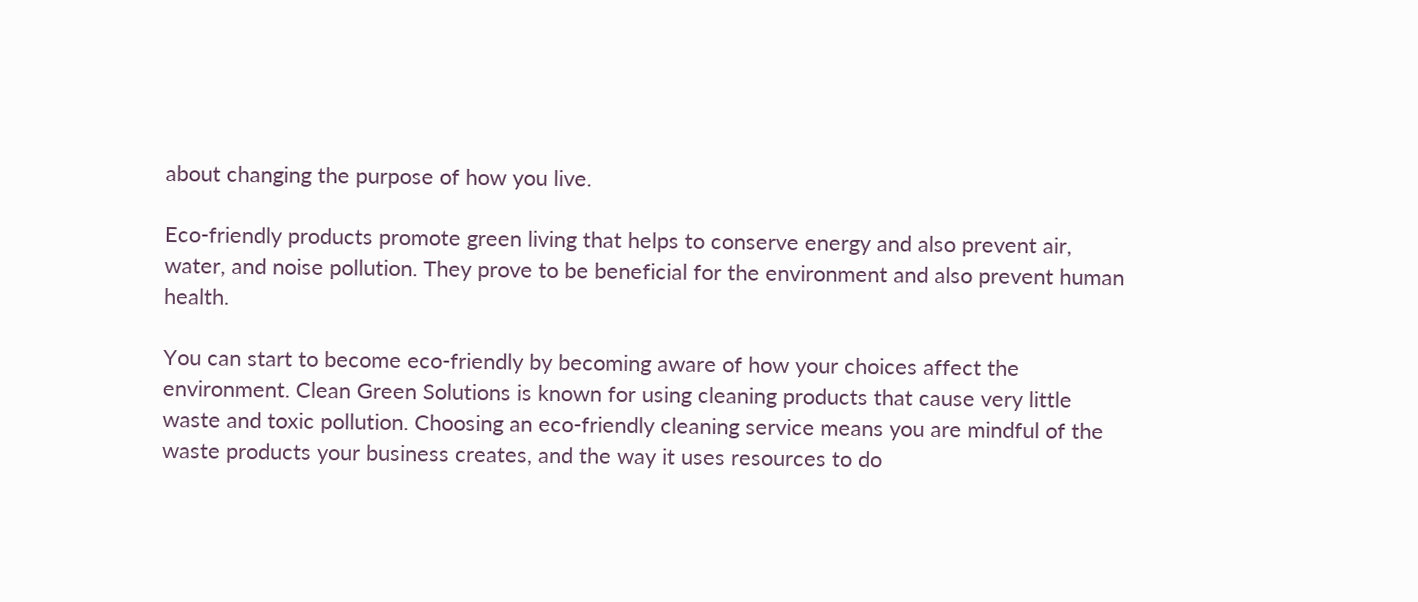about changing the purpose of how you live.

Eco-friendly products promote green living that helps to conserve energy and also prevent air, water, and noise pollution. They prove to be beneficial for the environment and also prevent human health.

You can start to become eco-friendly by becoming aware of how your choices affect the environment. Clean Green Solutions is known for using cleaning products that cause very little waste and toxic pollution. Choosing an eco-friendly cleaning service means you are mindful of the waste products your business creates, and the way it uses resources to do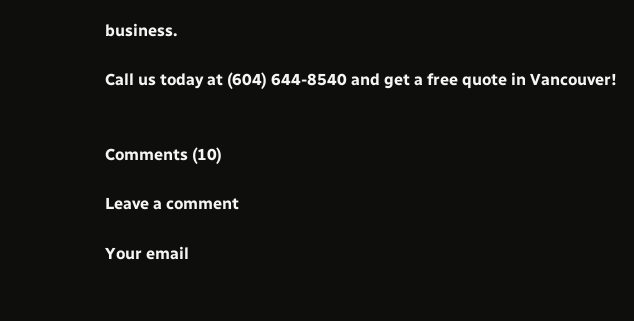business.

Call us today at (604) 644-8540 and get a free quote in Vancouver!


Comments (10)

Leave a comment

Your email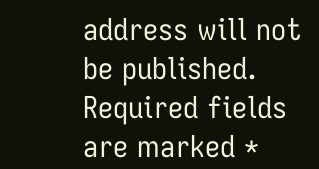address will not be published. Required fields are marked *